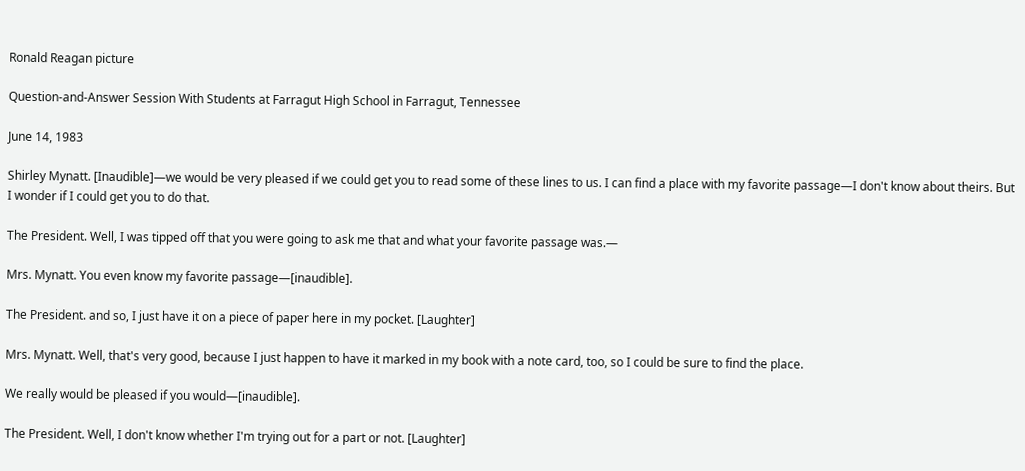Ronald Reagan picture

Question-and-Answer Session With Students at Farragut High School in Farragut, Tennessee

June 14, 1983

Shirley Mynatt. [Inaudible]—we would be very pleased if we could get you to read some of these lines to us. I can find a place with my favorite passage—I don't know about theirs. But I wonder if I could get you to do that.

The President. Well, I was tipped off that you were going to ask me that and what your favorite passage was.—

Mrs. Mynatt. You even know my favorite passage—[inaudible].

The President. and so, I just have it on a piece of paper here in my pocket. [Laughter]

Mrs. Mynatt. Well, that's very good, because I just happen to have it marked in my book with a note card, too, so I could be sure to find the place.

We really would be pleased if you would—[inaudible].

The President. Well, I don't know whether I'm trying out for a part or not. [Laughter]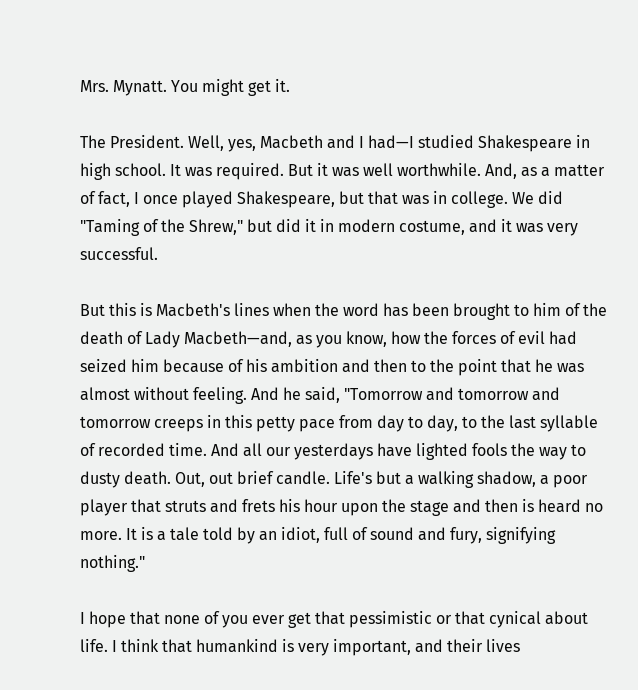Mrs. Mynatt. You might get it.

The President. Well, yes, Macbeth and I had—I studied Shakespeare in high school. It was required. But it was well worthwhile. And, as a matter of fact, I once played Shakespeare, but that was in college. We did "Taming of the Shrew," but did it in modern costume, and it was very successful.

But this is Macbeth's lines when the word has been brought to him of the death of Lady Macbeth—and, as you know, how the forces of evil had seized him because of his ambition and then to the point that he was almost without feeling. And he said, "Tomorrow and tomorrow and tomorrow creeps in this petty pace from day to day, to the last syllable of recorded time. And all our yesterdays have lighted fools the way to dusty death. Out, out brief candle. Life's but a walking shadow, a poor player that struts and frets his hour upon the stage and then is heard no more. It is a tale told by an idiot, full of sound and fury, signifying nothing."

I hope that none of you ever get that pessimistic or that cynical about life. I think that humankind is very important, and their lives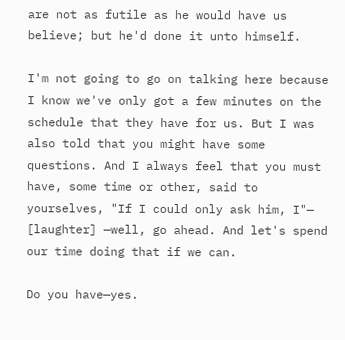are not as futile as he would have us believe; but he'd done it unto himself.

I'm not going to go on talking here because I know we've only got a few minutes on the schedule that they have for us. But I was also told that you might have some questions. And I always feel that you must have, some time or other, said to yourselves, "If I could only ask him, I"— [laughter] —well, go ahead. And let's spend our time doing that if we can.

Do you have—yes.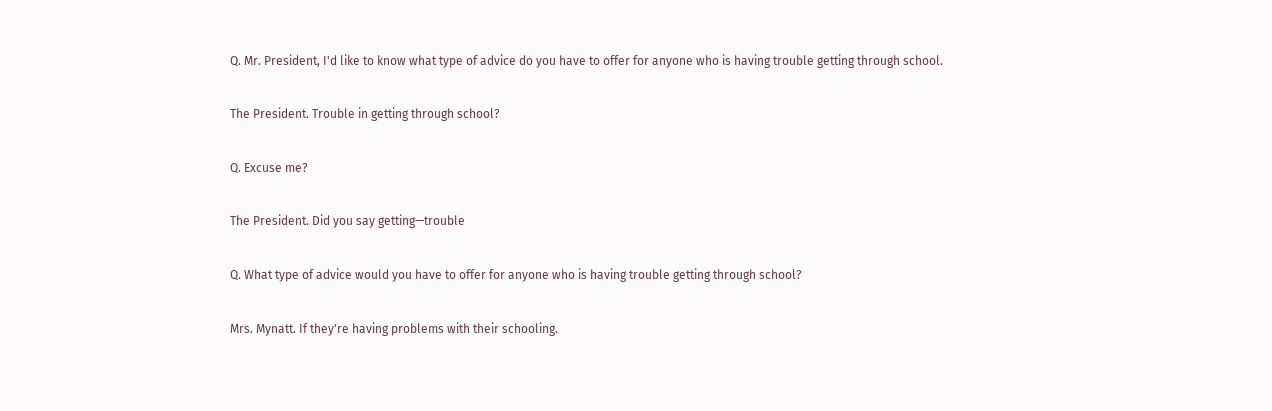Q. Mr. President, I'd like to know what type of advice do you have to offer for anyone who is having trouble getting through school.

The President. Trouble in getting through school?

Q. Excuse me?

The President. Did you say getting—trouble

Q. What type of advice would you have to offer for anyone who is having trouble getting through school?

Mrs. Mynatt. If they're having problems with their schooling.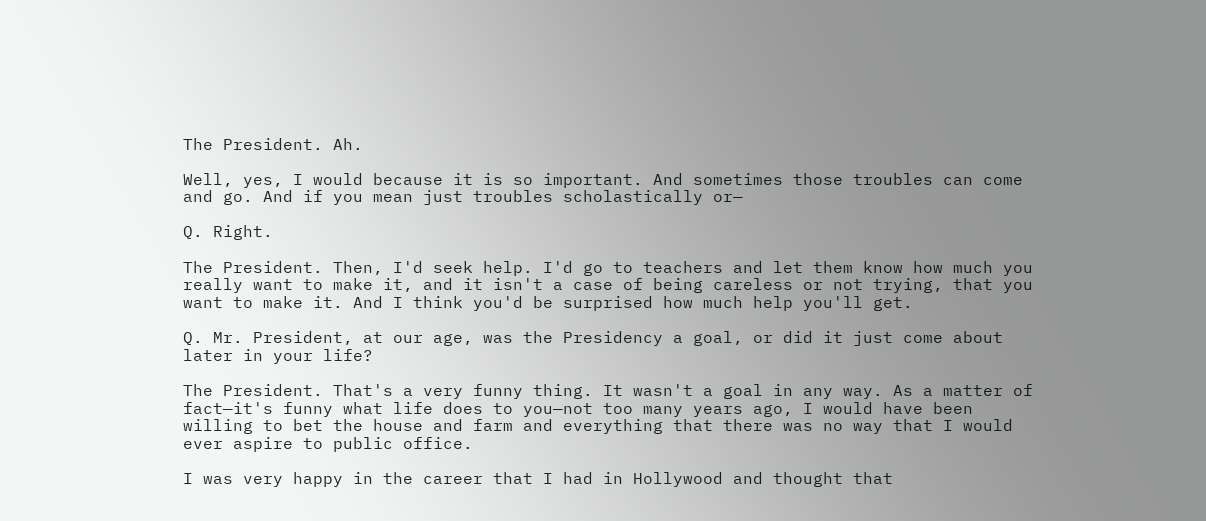The President. Ah.

Well, yes, I would because it is so important. And sometimes those troubles can come and go. And if you mean just troubles scholastically or—

Q. Right.

The President. Then, I'd seek help. I'd go to teachers and let them know how much you really want to make it, and it isn't a case of being careless or not trying, that you want to make it. And I think you'd be surprised how much help you'll get.

Q. Mr. President, at our age, was the Presidency a goal, or did it just come about later in your life?

The President. That's a very funny thing. It wasn't a goal in any way. As a matter of fact—it's funny what life does to you—not too many years ago, I would have been willing to bet the house and farm and everything that there was no way that I would ever aspire to public office.

I was very happy in the career that I had in Hollywood and thought that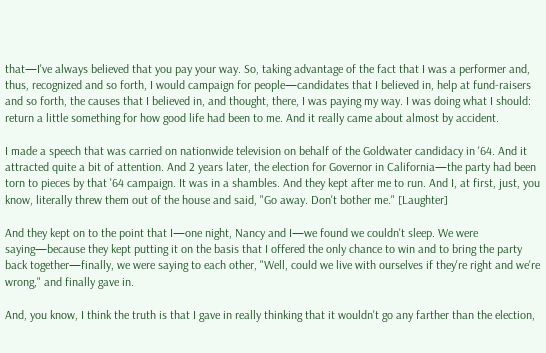that—I've always believed that you pay your way. So, taking advantage of the fact that I was a performer and, thus, recognized and so forth, I would campaign for people—candidates that I believed in, help at fund-raisers and so forth, the causes that I believed in, and thought, there, I was paying my way. I was doing what I should: return a little something for how good life had been to me. And it really came about almost by accident.

I made a speech that was carried on nationwide television on behalf of the Goldwater candidacy in '64. And it attracted quite a bit of attention. And 2 years later, the election for Governor in California—the party had been torn to pieces by that '64 campaign. It was in a shambles. And they kept after me to run. And I, at first, just, you know, literally threw them out of the house and said, "Go away. Don't bother me." [Laughter]

And they kept on to the point that I—one night, Nancy and I—we found we couldn't sleep. We were saying—because they kept putting it on the basis that I offered the only chance to win and to bring the party back together—finally, we were saying to each other, "Well, could we live with ourselves if they're right and we're wrong," and finally gave in.

And, you know, I think the truth is that I gave in really thinking that it wouldn't go any farther than the election,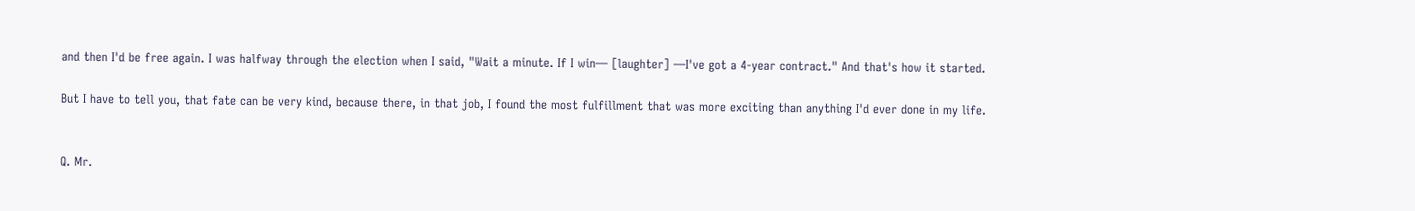and then I'd be free again. I was halfway through the election when I said, "Wait a minute. If I win— [laughter] —I've got a 4-year contract." And that's how it started.

But I have to tell you, that fate can be very kind, because there, in that job, I found the most fulfillment that was more exciting than anything I'd ever done in my life.


Q. Mr.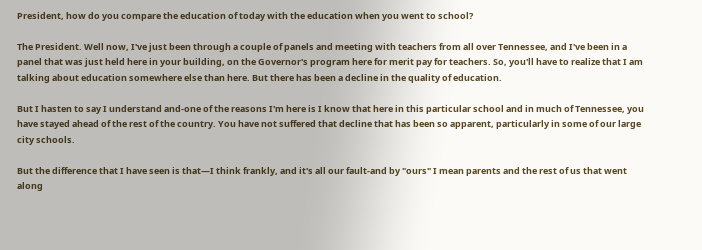President, how do you compare the education of today with the education when you went to school?

The President. Well now, I've just been through a couple of panels and meeting with teachers from all over Tennessee, and I've been in a panel that was just held here in your building, on the Governor's program here for merit pay for teachers. So, you'll have to realize that I am talking about education somewhere else than here. But there has been a decline in the quality of education.

But I hasten to say I understand and-one of the reasons I'm here is I know that here in this particular school and in much of Tennessee, you have stayed ahead of the rest of the country. You have not suffered that decline that has been so apparent, particularly in some of our large city schools.

But the difference that I have seen is that—I think frankly, and it's all our fault-and by "ours" I mean parents and the rest of us that went along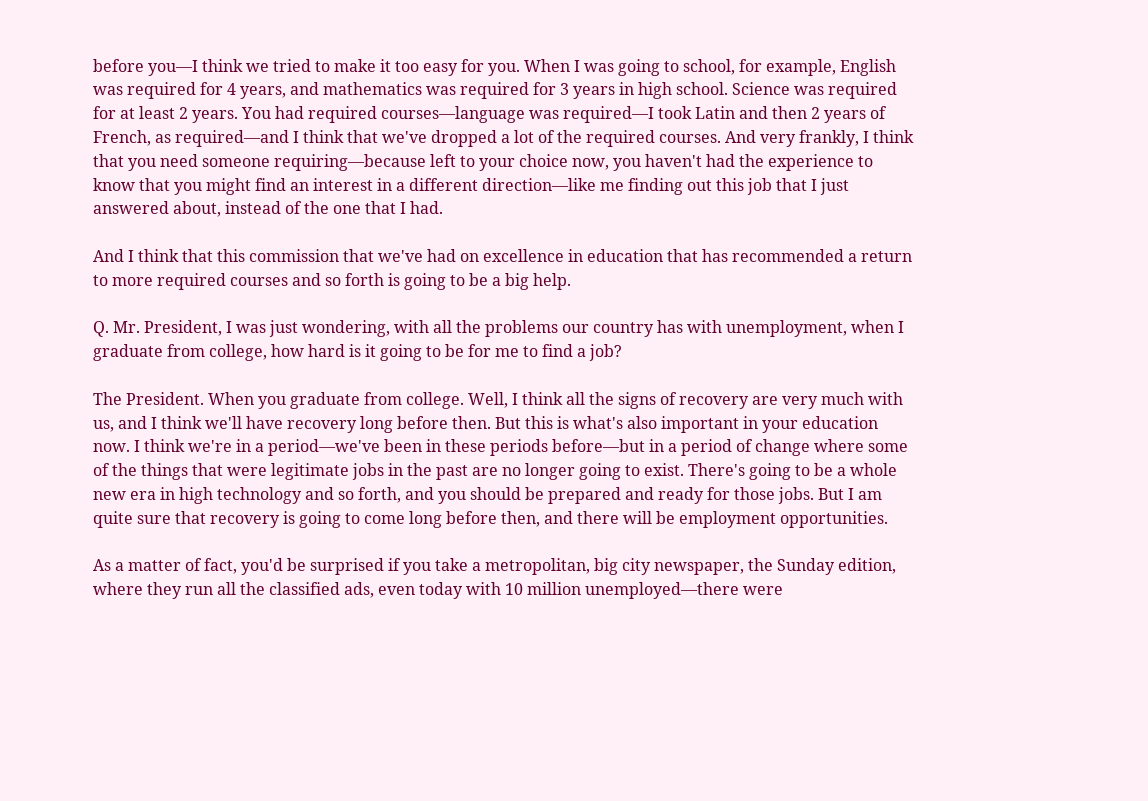before you—I think we tried to make it too easy for you. When I was going to school, for example, English was required for 4 years, and mathematics was required for 3 years in high school. Science was required for at least 2 years. You had required courses—language was required—I took Latin and then 2 years of French, as required—and I think that we've dropped a lot of the required courses. And very frankly, I think that you need someone requiring—because left to your choice now, you haven't had the experience to know that you might find an interest in a different direction—like me finding out this job that I just answered about, instead of the one that I had.

And I think that this commission that we've had on excellence in education that has recommended a return to more required courses and so forth is going to be a big help.

Q. Mr. President, I was just wondering, with all the problems our country has with unemployment, when I graduate from college, how hard is it going to be for me to find a job?

The President. When you graduate from college. Well, I think all the signs of recovery are very much with us, and I think we'll have recovery long before then. But this is what's also important in your education now. I think we're in a period—we've been in these periods before—but in a period of change where some of the things that were legitimate jobs in the past are no longer going to exist. There's going to be a whole new era in high technology and so forth, and you should be prepared and ready for those jobs. But I am quite sure that recovery is going to come long before then, and there will be employment opportunities.

As a matter of fact, you'd be surprised if you take a metropolitan, big city newspaper, the Sunday edition, where they run all the classified ads, even today with 10 million unemployed—there were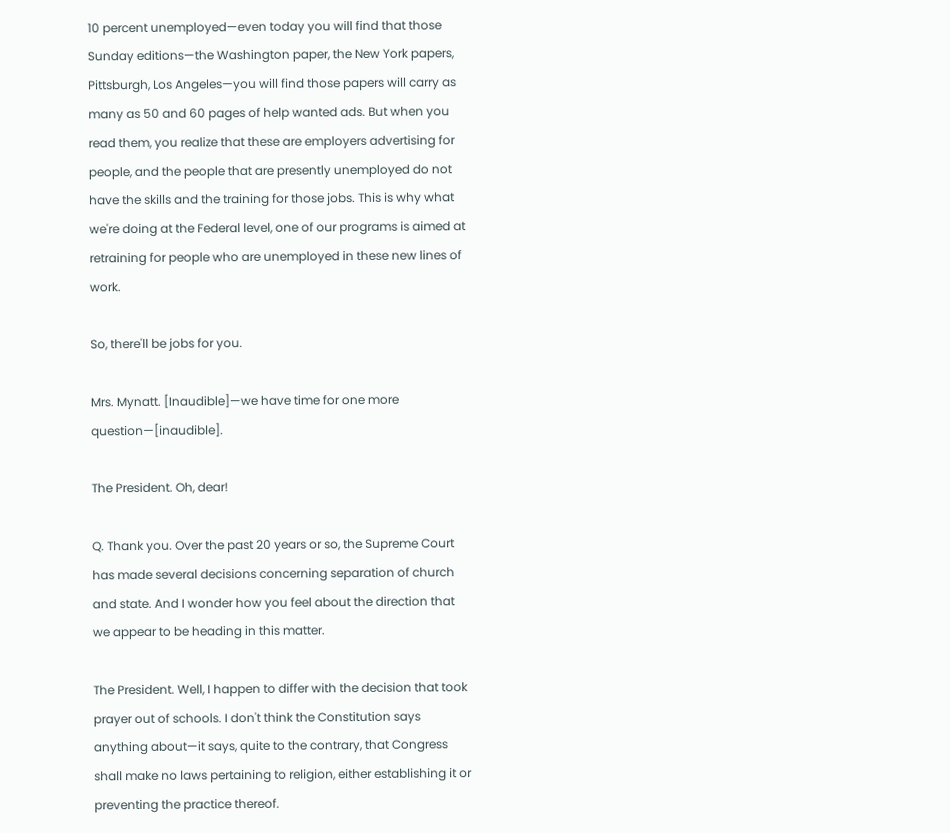10 percent unemployed—even today you will find that those Sunday editions—the Washington paper, the New York papers, Pittsburgh, Los Angeles—you will find those papers will carry as many as 50 and 60 pages of help wanted ads. But when you read them, you realize that these are employers advertising for people, and the people that are presently unemployed do not have the skills and the training for those jobs. This is why what we're doing at the Federal level, one of our programs is aimed at retraining for people who are unemployed in these new lines of work.

So, there'll be jobs for you.

Mrs. Mynatt. [Inaudible]—we have time for one more question—[inaudible].

The President. Oh, dear!

Q. Thank you. Over the past 20 years or so, the Supreme Court has made several decisions concerning separation of church and state. And I wonder how you feel about the direction that we appear to be heading in this matter.

The President. Well, I happen to differ with the decision that took prayer out of schools. I don't think the Constitution says anything about—it says, quite to the contrary, that Congress shall make no laws pertaining to religion, either establishing it or preventing the practice thereof.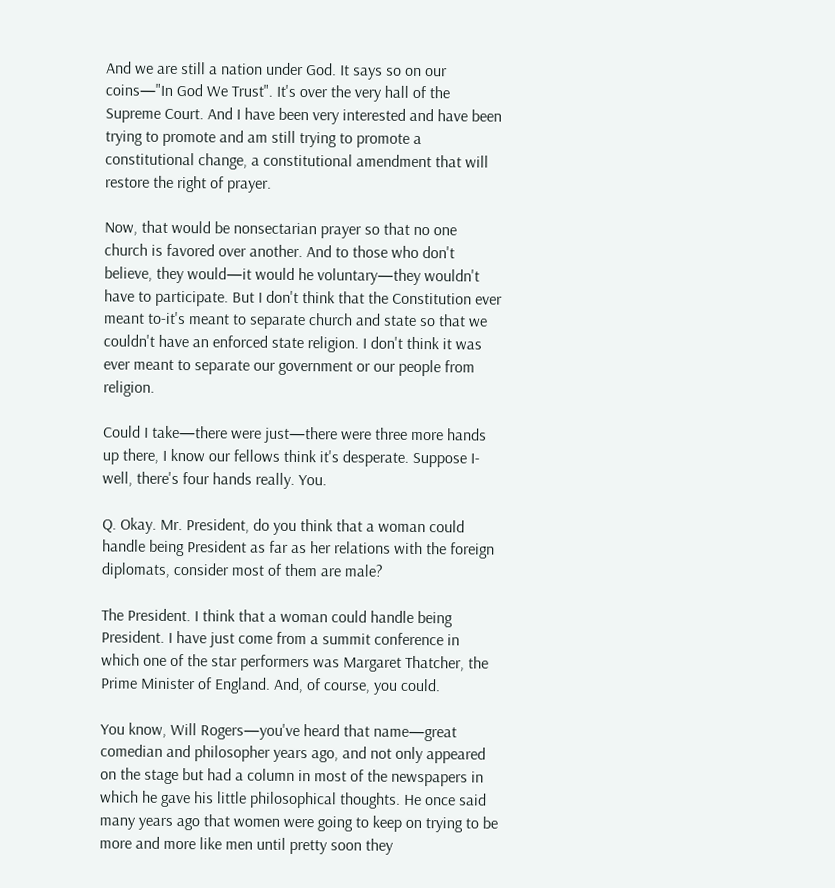And we are still a nation under God. It says so on our coins—"In God We Trust". It's over the very hall of the Supreme Court. And I have been very interested and have been trying to promote and am still trying to promote a constitutional change, a constitutional amendment that will restore the right of prayer.

Now, that would be nonsectarian prayer so that no one church is favored over another. And to those who don't believe, they would—it would he voluntary—they wouldn't have to participate. But I don't think that the Constitution ever meant to-it's meant to separate church and state so that we couldn't have an enforced state religion. I don't think it was ever meant to separate our government or our people from religion.

Could I take—there were just—there were three more hands up there, I know our fellows think it's desperate. Suppose I-well, there's four hands really. You.

Q. Okay. Mr. President, do you think that a woman could handle being President as far as her relations with the foreign diplomats, consider most of them are male?

The President. I think that a woman could handle being President. I have just come from a summit conference in which one of the star performers was Margaret Thatcher, the Prime Minister of England. And, of course, you could.

You know, Will Rogers—you've heard that name—great comedian and philosopher years ago, and not only appeared on the stage but had a column in most of the newspapers in which he gave his little philosophical thoughts. He once said many years ago that women were going to keep on trying to be more and more like men until pretty soon they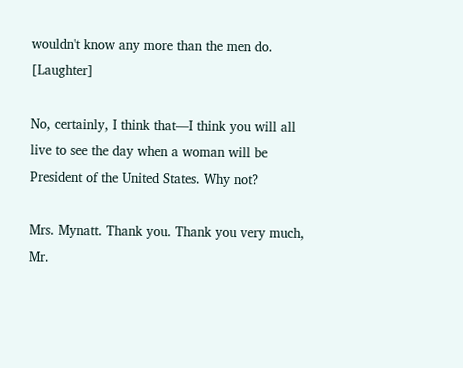wouldn't know any more than the men do. [Laughter]

No, certainly, I think that—I think you will all live to see the day when a woman will be President of the United States. Why not?

Mrs. Mynatt. Thank you. Thank you very much, Mr.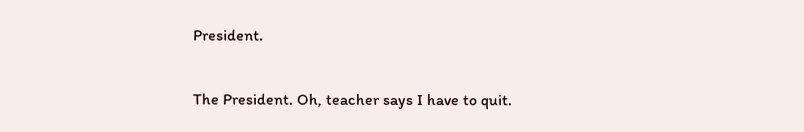President.

The President. Oh, teacher says I have to quit.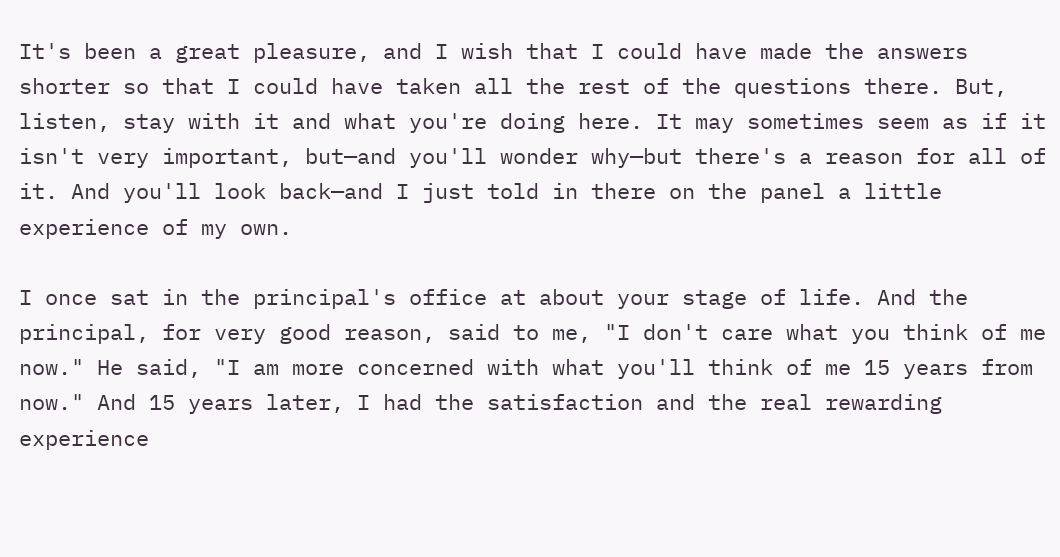It's been a great pleasure, and I wish that I could have made the answers shorter so that I could have taken all the rest of the questions there. But, listen, stay with it and what you're doing here. It may sometimes seem as if it isn't very important, but—and you'll wonder why—but there's a reason for all of it. And you'll look back—and I just told in there on the panel a little experience of my own.

I once sat in the principal's office at about your stage of life. And the principal, for very good reason, said to me, "I don't care what you think of me now." He said, "I am more concerned with what you'll think of me 15 years from now." And 15 years later, I had the satisfaction and the real rewarding experience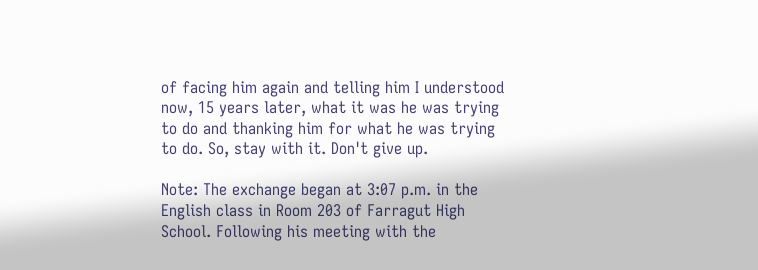of facing him again and telling him I understood now, 15 years later, what it was he was trying to do and thanking him for what he was trying to do. So, stay with it. Don't give up.

Note: The exchange began at 3:07 p.m. in the English class in Room 203 of Farragut High School. Following his meeting with the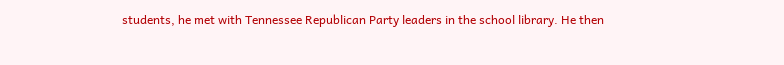students, he met with Tennessee Republican Party leaders in the school library. He then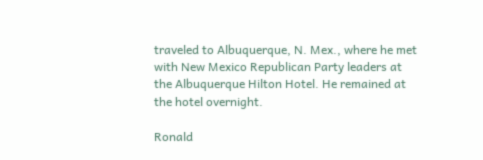traveled to Albuquerque, N. Mex., where he met with New Mexico Republican Party leaders at the Albuquerque Hilton Hotel. He remained at the hotel overnight.

Ronald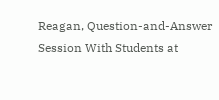Reagan, Question-and-Answer Session With Students at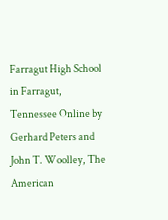Farragut High School in Farragut, Tennessee Online by Gerhard Peters and John T. Woolley, The American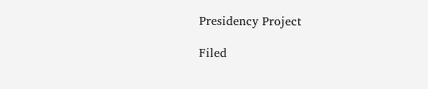Presidency Project

Filed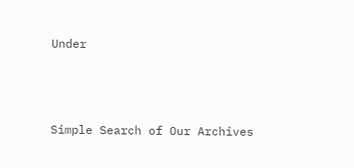Under





Simple Search of Our Archives